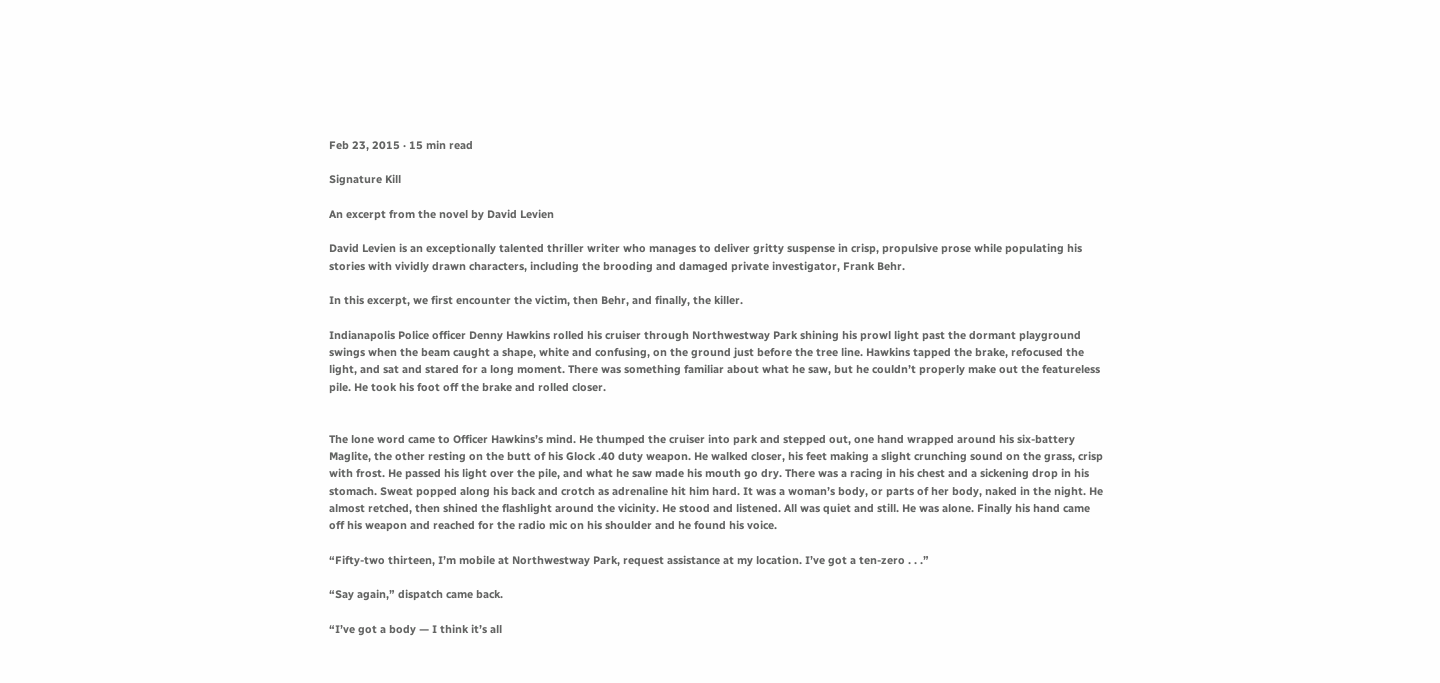Feb 23, 2015 · 15 min read

Signature Kill

An excerpt from the novel by David Levien

David Levien is an exceptionally talented thriller writer who manages to deliver gritty suspense in crisp, propulsive prose while populating his stories with vividly drawn characters, including the brooding and damaged private investigator, Frank Behr.

In this excerpt, we first encounter the victim, then Behr, and finally, the killer.

Indianapolis Police officer Denny Hawkins rolled his cruiser through Northwestway Park shining his prowl light past the dormant playground swings when the beam caught a shape, white and confusing, on the ground just before the tree line. Hawkins tapped the brake, refocused the light, and sat and stared for a long moment. There was something familiar about what he saw, but he couldn’t properly make out the featureless pile. He took his foot off the brake and rolled closer.


The lone word came to Officer Hawkins’s mind. He thumped the cruiser into park and stepped out, one hand wrapped around his six-battery Maglite, the other resting on the butt of his Glock .40 duty weapon. He walked closer, his feet making a slight crunching sound on the grass, crisp with frost. He passed his light over the pile, and what he saw made his mouth go dry. There was a racing in his chest and a sickening drop in his stomach. Sweat popped along his back and crotch as adrenaline hit him hard. It was a woman’s body, or parts of her body, naked in the night. He almost retched, then shined the flashlight around the vicinity. He stood and listened. All was quiet and still. He was alone. Finally his hand came off his weapon and reached for the radio mic on his shoulder and he found his voice.

“Fifty-two thirteen, I’m mobile at Northwestway Park, request assistance at my location. I’ve got a ten-zero . . .”

“Say again,” dispatch came back.

“I’ve got a body — I think it’s all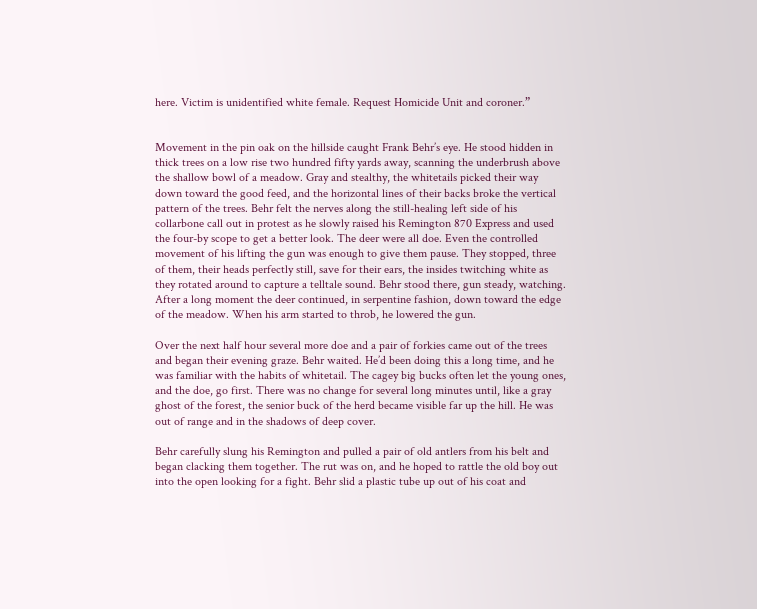here. Victim is unidentified white female. Request Homicide Unit and coroner.”


Movement in the pin oak on the hillside caught Frank Behr’s eye. He stood hidden in thick trees on a low rise two hundred fifty yards away, scanning the underbrush above the shallow bowl of a meadow. Gray and stealthy, the whitetails picked their way down toward the good feed, and the horizontal lines of their backs broke the vertical pattern of the trees. Behr felt the nerves along the still-healing left side of his collarbone call out in protest as he slowly raised his Remington 870 Express and used the four-by scope to get a better look. The deer were all doe. Even the controlled movement of his lifting the gun was enough to give them pause. They stopped, three of them, their heads perfectly still, save for their ears, the insides twitching white as they rotated around to capture a telltale sound. Behr stood there, gun steady, watching. After a long moment the deer continued, in serpentine fashion, down toward the edge of the meadow. When his arm started to throb, he lowered the gun.

Over the next half hour several more doe and a pair of forkies came out of the trees and began their evening graze. Behr waited. He’d been doing this a long time, and he was familiar with the habits of whitetail. The cagey big bucks often let the young ones, and the doe, go first. There was no change for several long minutes until, like a gray ghost of the forest, the senior buck of the herd became visible far up the hill. He was out of range and in the shadows of deep cover.

Behr carefully slung his Remington and pulled a pair of old antlers from his belt and began clacking them together. The rut was on, and he hoped to rattle the old boy out into the open looking for a fight. Behr slid a plastic tube up out of his coat and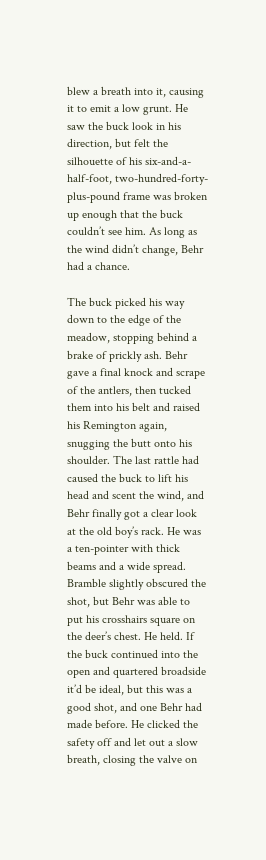blew a breath into it, causing it to emit a low grunt. He saw the buck look in his direction, but felt the silhouette of his six-and-a-half-foot, two-hundred-forty-plus-pound frame was broken up enough that the buck couldn’t see him. As long as the wind didn’t change, Behr had a chance.

The buck picked his way down to the edge of the meadow, stopping behind a brake of prickly ash. Behr gave a final knock and scrape of the antlers, then tucked them into his belt and raised his Remington again, snugging the butt onto his shoulder. The last rattle had caused the buck to lift his head and scent the wind, and Behr finally got a clear look at the old boy’s rack. He was a ten-pointer with thick beams and a wide spread. Bramble slightly obscured the shot, but Behr was able to put his crosshairs square on the deer’s chest. He held. If the buck continued into the open and quartered broadside it’d be ideal, but this was a good shot, and one Behr had made before. He clicked the safety off and let out a slow breath, closing the valve on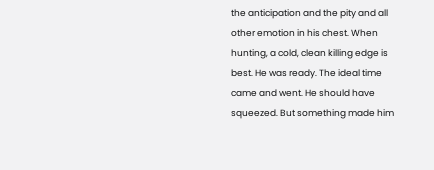the anticipation and the pity and all other emotion in his chest. When hunting, a cold, clean killing edge is best. He was ready. The ideal time came and went. He should have squeezed. But something made him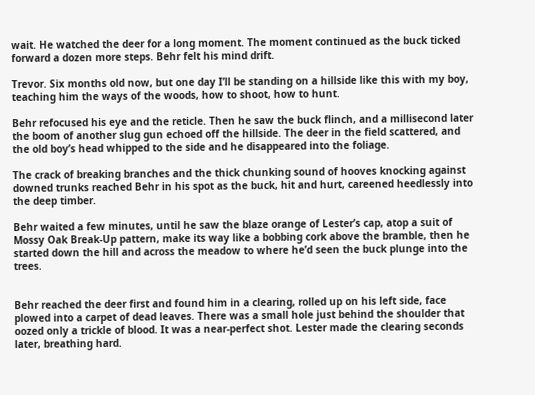wait. He watched the deer for a long moment. The moment continued as the buck ticked forward a dozen more steps. Behr felt his mind drift.

Trevor. Six months old now, but one day I’ll be standing on a hillside like this with my boy, teaching him the ways of the woods, how to shoot, how to hunt.

Behr refocused his eye and the reticle. Then he saw the buck flinch, and a millisecond later the boom of another slug gun echoed off the hillside. The deer in the field scattered, and the old boy’s head whipped to the side and he disappeared into the foliage.

The crack of breaking branches and the thick chunking sound of hooves knocking against downed trunks reached Behr in his spot as the buck, hit and hurt, careened heedlessly into the deep timber.

Behr waited a few minutes, until he saw the blaze orange of Lester’s cap, atop a suit of Mossy Oak Break-Up pattern, make its way like a bobbing cork above the bramble, then he started down the hill and across the meadow to where he’d seen the buck plunge into the trees.


Behr reached the deer first and found him in a clearing, rolled up on his left side, face plowed into a carpet of dead leaves. There was a small hole just behind the shoulder that oozed only a trickle of blood. It was a near-perfect shot. Lester made the clearing seconds later, breathing hard.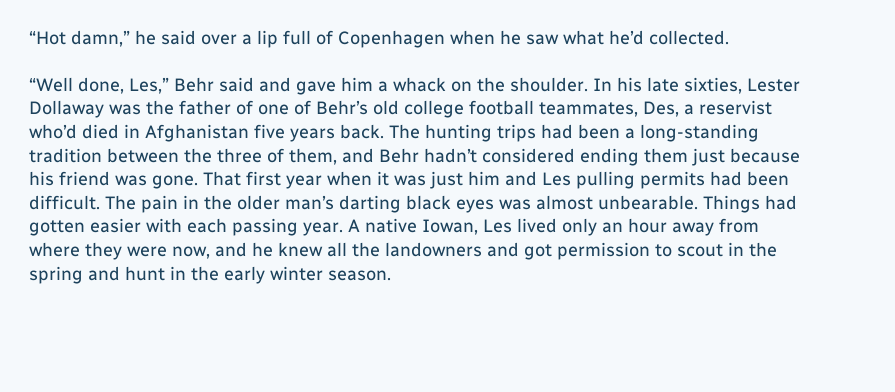“Hot damn,” he said over a lip full of Copenhagen when he saw what he’d collected.

“Well done, Les,” Behr said and gave him a whack on the shoulder. In his late sixties, Lester Dollaway was the father of one of Behr’s old college football teammates, Des, a reservist who’d died in Afghanistan five years back. The hunting trips had been a long-standing tradition between the three of them, and Behr hadn’t considered ending them just because his friend was gone. That first year when it was just him and Les pulling permits had been difficult. The pain in the older man’s darting black eyes was almost unbearable. Things had gotten easier with each passing year. A native Iowan, Les lived only an hour away from where they were now, and he knew all the landowners and got permission to scout in the spring and hunt in the early winter season.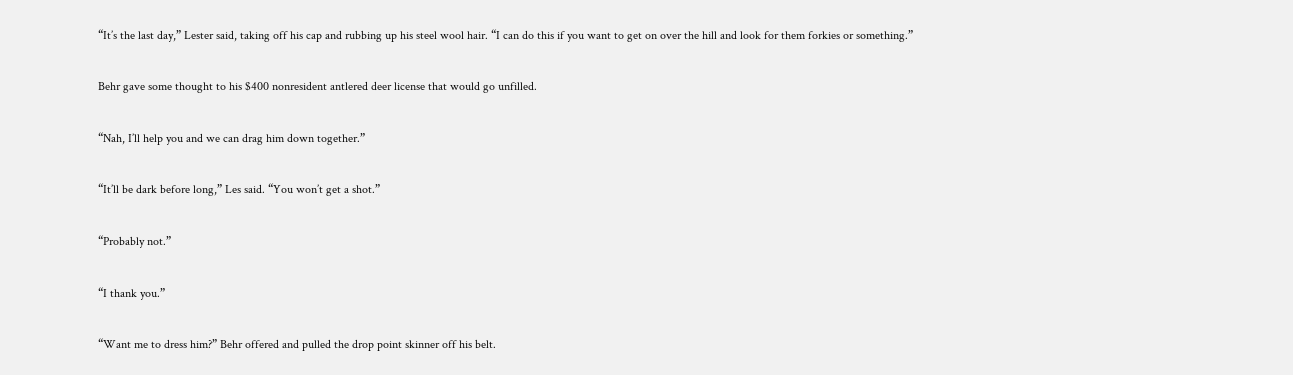“It’s the last day,” Lester said, taking off his cap and rubbing up his steel wool hair. “I can do this if you want to get on over the hill and look for them forkies or something.”

Behr gave some thought to his $400 nonresident antlered deer license that would go unfilled.

“Nah, I’ll help you and we can drag him down together.”

“It’ll be dark before long,” Les said. “You won’t get a shot.”

“Probably not.”

“I thank you.”

“Want me to dress him?” Behr offered and pulled the drop point skinner off his belt.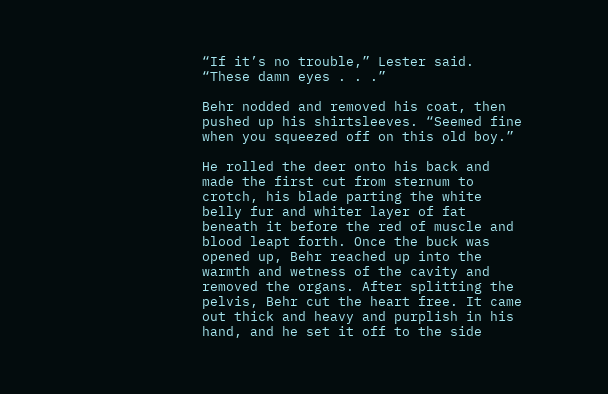“If it’s no trouble,” Lester said. “These damn eyes . . .”

Behr nodded and removed his coat, then pushed up his shirtsleeves. “Seemed fine when you squeezed off on this old boy.”

He rolled the deer onto his back and made the first cut from sternum to crotch, his blade parting the white belly fur and whiter layer of fat beneath it before the red of muscle and blood leapt forth. Once the buck was opened up, Behr reached up into the warmth and wetness of the cavity and removed the organs. After splitting the pelvis, Behr cut the heart free. It came out thick and heavy and purplish in his hand, and he set it off to the side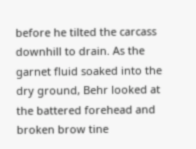before he tilted the carcass downhill to drain. As the garnet fluid soaked into the dry ground, Behr looked at the battered forehead and broken brow tine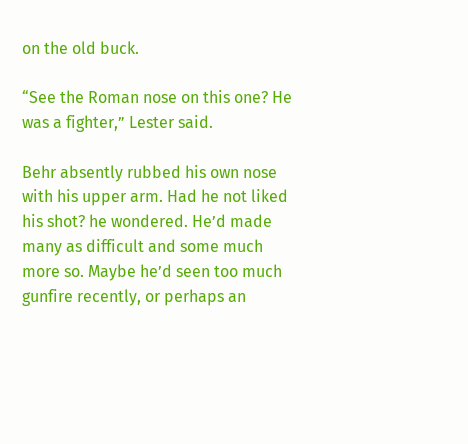on the old buck.

“See the Roman nose on this one? He was a fighter,” Lester said.

Behr absently rubbed his own nose with his upper arm. Had he not liked his shot? he wondered. He’d made many as difficult and some much more so. Maybe he’d seen too much gunfire recently, or perhaps an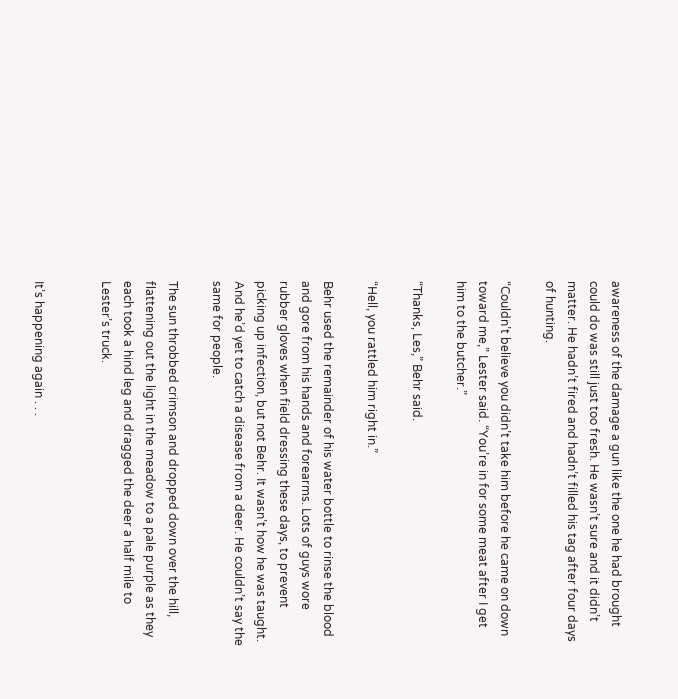awareness of the damage a gun like the one he had brought could do was still just too fresh. He wasn’t sure and it didn’t matter. He hadn’t fired and hadn’t filled his tag after four days of hunting.

“Couldn’t believe you didn’t take him before he came on down toward me,” Lester said. “You’re in for some meat after I get him to the butcher.”

“Thanks, Les,” Behr said.

“Hell, you rattled him right in.”

Behr used the remainder of his water bottle to rinse the blood and gore from his hands and forearms. Lots of guys wore rubber gloves when field dressing these days, to prevent picking up infection, but not Behr. It wasn’t how he was taught. And he’d yet to catch a disease from a deer. He couldn’t say the same for people.

The sun throbbed crimson and dropped down over the hill, flattening out the light in the meadow to a pale purple as they each took a hind leg and dragged the deer a half mile to Lester’s truck.


It’s happening again . . .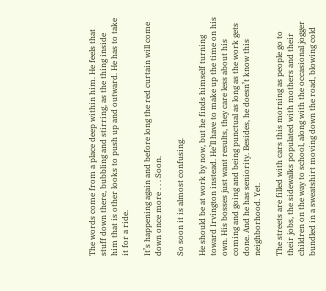The words come from a place deep within him. He feels that stuff down there, bubbling and stirring, as the thing inside him that is other looks to push up and outward. He has to take it for a ride.

It’s happening again and before long the red curtain will come down once more . . . Soon.

So soon it is almost confusing.

He should be at work by now, but he finds himself turning toward Irvington instead. He’ll have to make up the time on his own. His bosses just want results, they care less about his coming and going and being punctual as long as the work gets done. And he has seniority. Besides, he doesn’t know this neighborhood. Yet.

The streets are filled with cars this morning as people go to their jobs, the sidewalks populated with mothers and their children on the way to school, along with the occasional jogger bundled in a sweatshirt moving down the road, blowing cold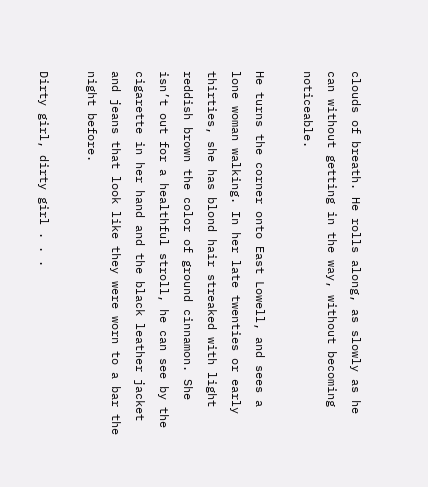clouds of breath. He rolls along, as slowly as he can without getting in the way, without becoming noticeable.

He turns the corner onto East Lowell, and sees a lone woman walking. In her late twenties or early thirties, she has blond hair streaked with light reddish brown the color of ground cinnamon. She isn’t out for a healthful stroll, he can see by the cigarette in her hand and the black leather jacket and jeans that look like they were worn to a bar the night before.

Dirty girl, dirty girl . . .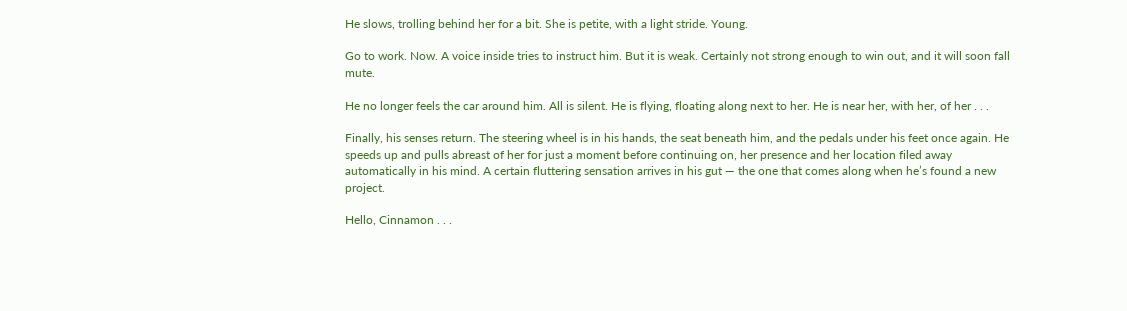He slows, trolling behind her for a bit. She is petite, with a light stride. Young.

Go to work. Now. A voice inside tries to instruct him. But it is weak. Certainly not strong enough to win out, and it will soon fall mute.

He no longer feels the car around him. All is silent. He is flying, floating along next to her. He is near her, with her, of her . . .

Finally, his senses return. The steering wheel is in his hands, the seat beneath him, and the pedals under his feet once again. He speeds up and pulls abreast of her for just a moment before continuing on, her presence and her location filed away automatically in his mind. A certain fluttering sensation arrives in his gut — the one that comes along when he’s found a new project.

Hello, Cinnamon . . .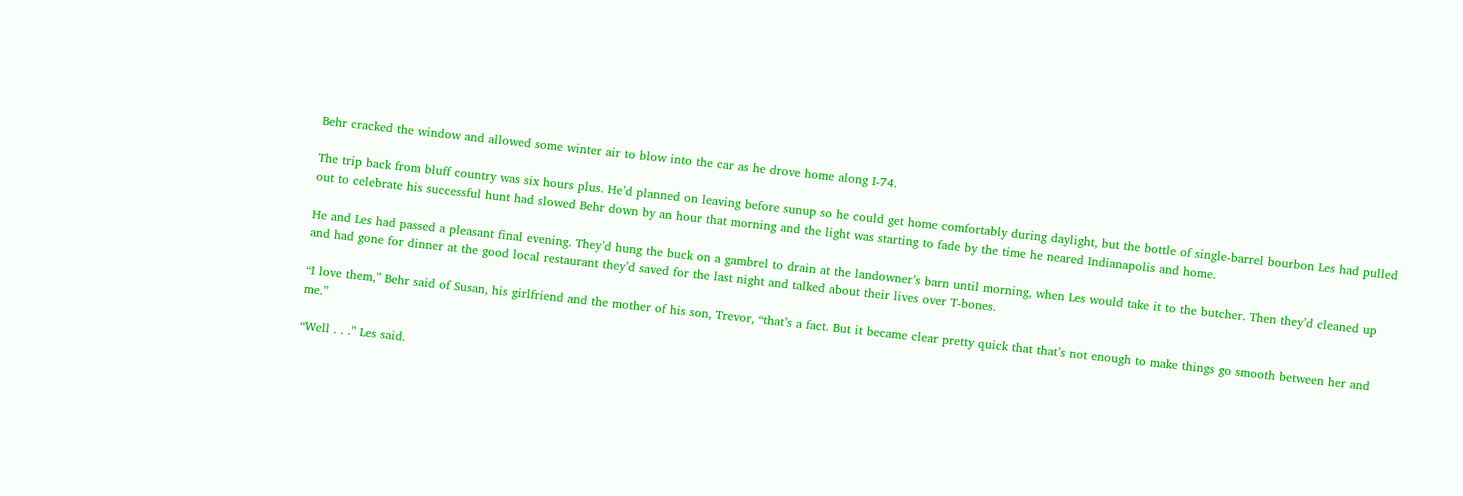Behr cracked the window and allowed some winter air to blow into the car as he drove home along I-74.

The trip back from bluff country was six hours plus. He’d planned on leaving before sunup so he could get home comfortably during daylight, but the bottle of single-barrel bourbon Les had pulled out to celebrate his successful hunt had slowed Behr down by an hour that morning and the light was starting to fade by the time he neared Indianapolis and home.

He and Les had passed a pleasant final evening. They’d hung the buck on a gambrel to drain at the landowner’s barn until morning, when Les would take it to the butcher. Then they’d cleaned up and had gone for dinner at the good local restaurant they’d saved for the last night and talked about their lives over T-bones.

“I love them,” Behr said of Susan, his girlfriend and the mother of his son, Trevor, “that’s a fact. But it became clear pretty quick that that’s not enough to make things go smooth between her and me.”

“Well . . .” Les said.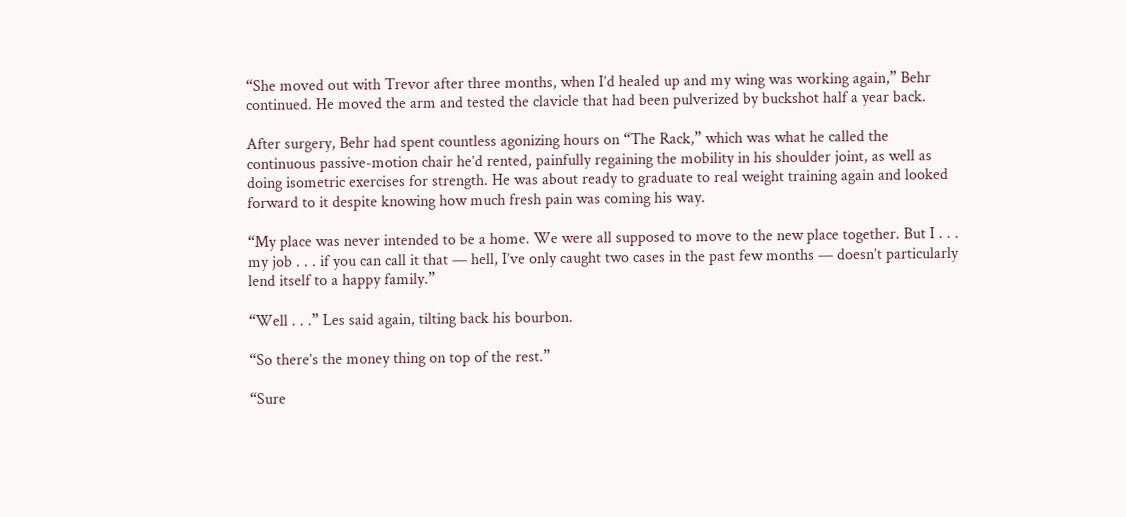“She moved out with Trevor after three months, when I’d healed up and my wing was working again,” Behr continued. He moved the arm and tested the clavicle that had been pulverized by buckshot half a year back.

After surgery, Behr had spent countless agonizing hours on “The Rack,” which was what he called the continuous passive-motion chair he’d rented, painfully regaining the mobility in his shoulder joint, as well as doing isometric exercises for strength. He was about ready to graduate to real weight training again and looked forward to it despite knowing how much fresh pain was coming his way.

“My place was never intended to be a home. We were all supposed to move to the new place together. But I . . . my job . . . if you can call it that — hell, I’ve only caught two cases in the past few months — doesn’t particularly lend itself to a happy family.”

“Well . . .” Les said again, tilting back his bourbon.

“So there’s the money thing on top of the rest.”

“Sure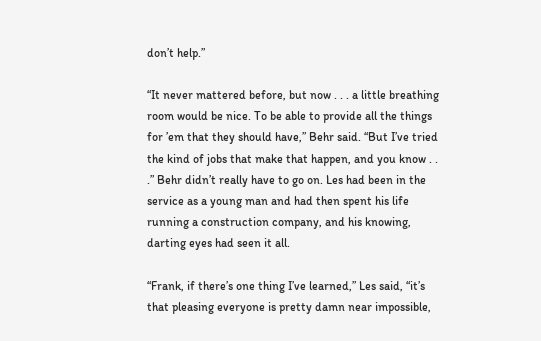don’t help.”

“It never mattered before, but now . . . a little breathing room would be nice. To be able to provide all the things for ’em that they should have,” Behr said. “But I’ve tried the kind of jobs that make that happen, and you know . . .” Behr didn’t really have to go on. Les had been in the service as a young man and had then spent his life running a construction company, and his knowing, darting eyes had seen it all.

“Frank, if there’s one thing I’ve learned,” Les said, “it’s that pleasing everyone is pretty damn near impossible,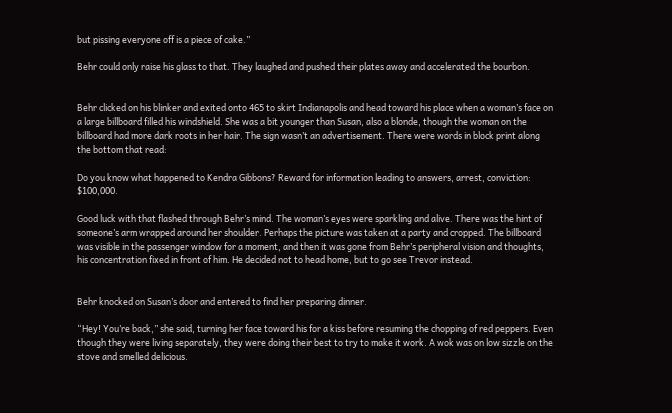but pissing everyone off is a piece of cake.”

Behr could only raise his glass to that. They laughed and pushed their plates away and accelerated the bourbon.


Behr clicked on his blinker and exited onto 465 to skirt Indianapolis and head toward his place when a woman’s face on a large billboard filled his windshield. She was a bit younger than Susan, also a blonde, though the woman on the billboard had more dark roots in her hair. The sign wasn’t an advertisement. There were words in block print along the bottom that read:

Do you know what happened to Kendra Gibbons? Reward for information leading to answers, arrest, conviction: $100,000.

Good luck with that flashed through Behr’s mind. The woman’s eyes were sparkling and alive. There was the hint of someone’s arm wrapped around her shoulder. Perhaps the picture was taken at a party and cropped. The billboard was visible in the passenger window for a moment, and then it was gone from Behr’s peripheral vision and thoughts, his concentration fixed in front of him. He decided not to head home, but to go see Trevor instead.


Behr knocked on Susan’s door and entered to find her preparing dinner.

“Hey! You’re back,” she said, turning her face toward his for a kiss before resuming the chopping of red peppers. Even though they were living separately, they were doing their best to try to make it work. A wok was on low sizzle on the stove and smelled delicious.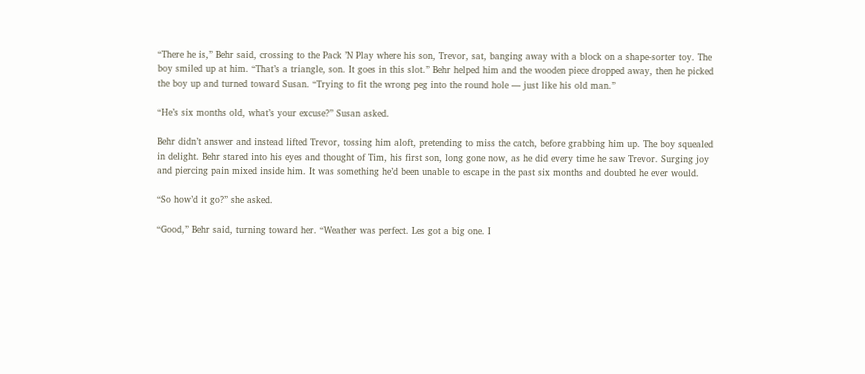“There he is,” Behr said, crossing to the Pack ’N Play where his son, Trevor, sat, banging away with a block on a shape-sorter toy. The boy smiled up at him. “That’s a triangle, son. It goes in this slot.” Behr helped him and the wooden piece dropped away, then he picked the boy up and turned toward Susan. “Trying to fit the wrong peg into the round hole — just like his old man.”

“He’s six months old, what’s your excuse?” Susan asked.

Behr didn’t answer and instead lifted Trevor, tossing him aloft, pretending to miss the catch, before grabbing him up. The boy squealed in delight. Behr stared into his eyes and thought of Tim, his first son, long gone now, as he did every time he saw Trevor. Surging joy and piercing pain mixed inside him. It was something he’d been unable to escape in the past six months and doubted he ever would.

“So how’d it go?” she asked.

“Good,” Behr said, turning toward her. “Weather was perfect. Les got a big one. I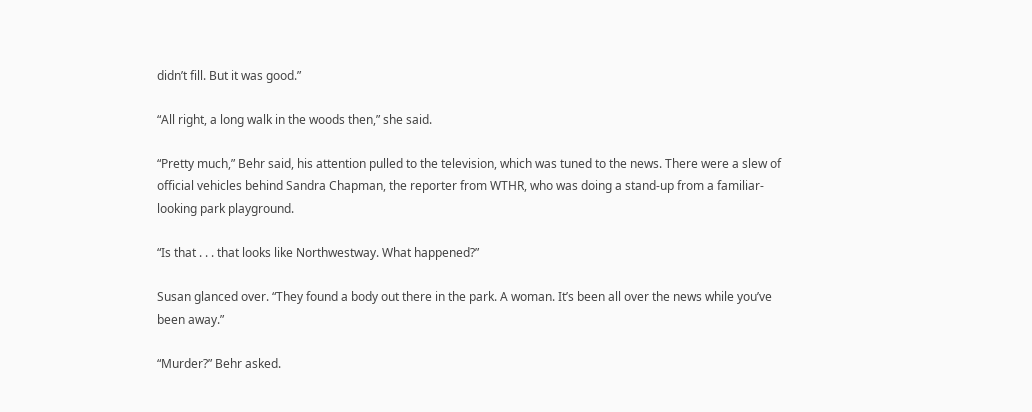didn’t fill. But it was good.”

“All right, a long walk in the woods then,” she said.

“Pretty much,” Behr said, his attention pulled to the television, which was tuned to the news. There were a slew of official vehicles behind Sandra Chapman, the reporter from WTHR, who was doing a stand-up from a familiar-looking park playground.

“Is that . . . that looks like Northwestway. What happened?”

Susan glanced over. “They found a body out there in the park. A woman. It’s been all over the news while you’ve been away.”

“Murder?” Behr asked.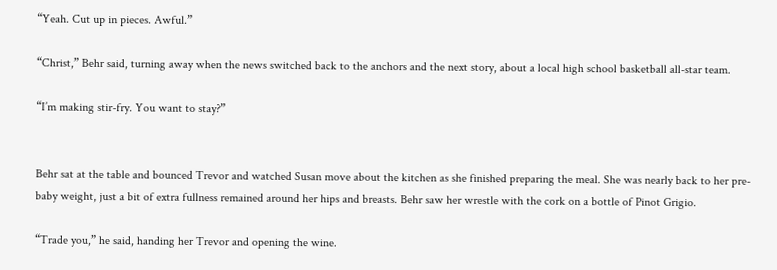“Yeah. Cut up in pieces. Awful.”

“Christ,” Behr said, turning away when the news switched back to the anchors and the next story, about a local high school basketball all-star team.

“I’m making stir-fry. You want to stay?”


Behr sat at the table and bounced Trevor and watched Susan move about the kitchen as she finished preparing the meal. She was nearly back to her pre-baby weight, just a bit of extra fullness remained around her hips and breasts. Behr saw her wrestle with the cork on a bottle of Pinot Grigio.

“Trade you,” he said, handing her Trevor and opening the wine.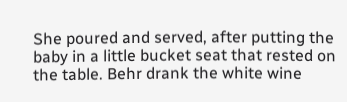She poured and served, after putting the baby in a little bucket seat that rested on the table. Behr drank the white wine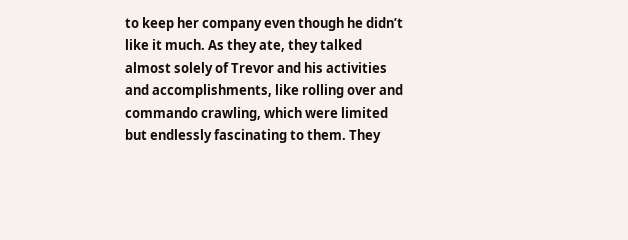to keep her company even though he didn’t like it much. As they ate, they talked almost solely of Trevor and his activities and accomplishments, like rolling over and commando crawling, which were limited but endlessly fascinating to them. They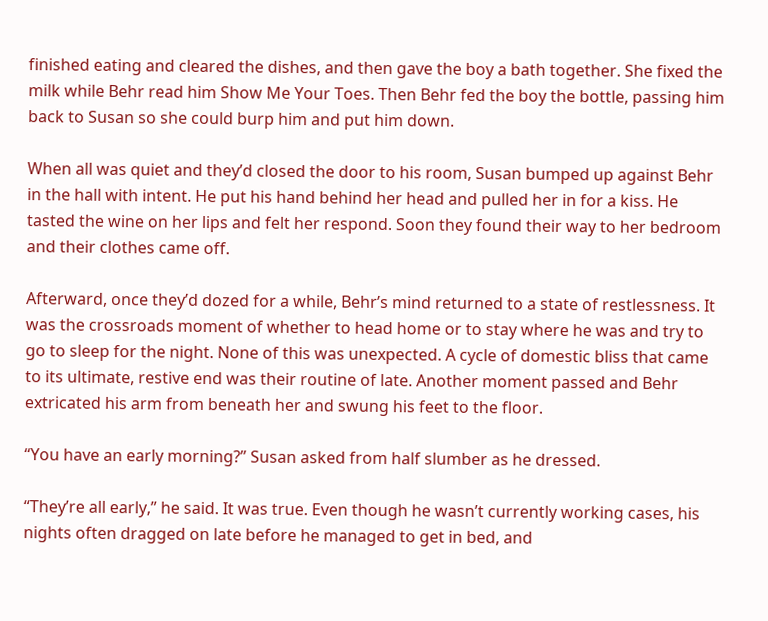finished eating and cleared the dishes, and then gave the boy a bath together. She fixed the milk while Behr read him Show Me Your Toes. Then Behr fed the boy the bottle, passing him back to Susan so she could burp him and put him down.

When all was quiet and they’d closed the door to his room, Susan bumped up against Behr in the hall with intent. He put his hand behind her head and pulled her in for a kiss. He tasted the wine on her lips and felt her respond. Soon they found their way to her bedroom and their clothes came off.

Afterward, once they’d dozed for a while, Behr’s mind returned to a state of restlessness. It was the crossroads moment of whether to head home or to stay where he was and try to go to sleep for the night. None of this was unexpected. A cycle of domestic bliss that came to its ultimate, restive end was their routine of late. Another moment passed and Behr extricated his arm from beneath her and swung his feet to the floor.

“You have an early morning?” Susan asked from half slumber as he dressed.

“They’re all early,” he said. It was true. Even though he wasn’t currently working cases, his nights often dragged on late before he managed to get in bed, and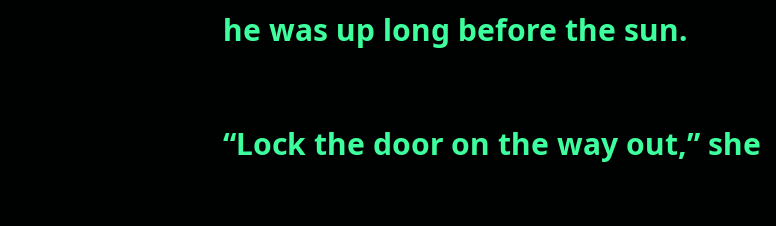he was up long before the sun.

“Lock the door on the way out,” she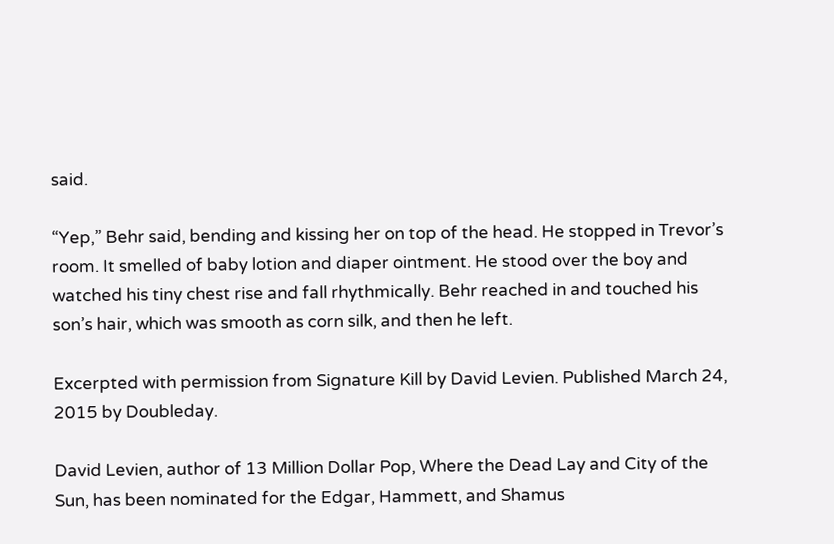said.

“Yep,” Behr said, bending and kissing her on top of the head. He stopped in Trevor’s room. It smelled of baby lotion and diaper ointment. He stood over the boy and watched his tiny chest rise and fall rhythmically. Behr reached in and touched his son’s hair, which was smooth as corn silk, and then he left.

Excerpted with permission from Signature Kill by David Levien. Published March 24, 2015 by Doubleday.

David Levien, author of 13 Million Dollar Pop, Where the Dead Lay and City of the Sun, has been nominated for the Edgar, Hammett, and Shamus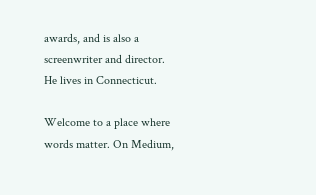awards, and is also a screenwriter and director. He lives in Connecticut.

Welcome to a place where words matter. On Medium,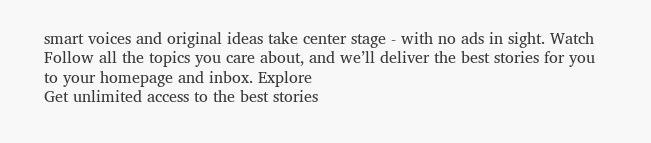smart voices and original ideas take center stage - with no ads in sight. Watch
Follow all the topics you care about, and we’ll deliver the best stories for you to your homepage and inbox. Explore
Get unlimited access to the best stories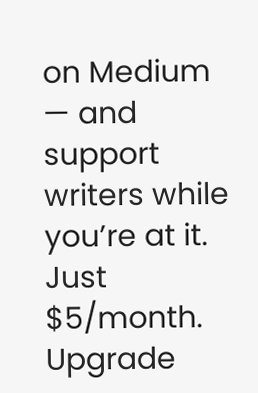on Medium — and support writers while you’re at it. Just $5/month. Upgrade